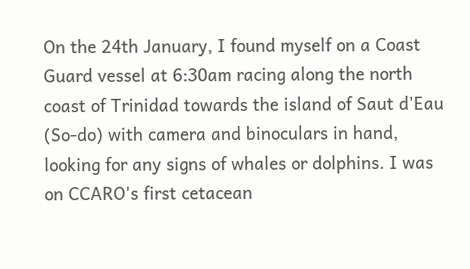On the 24th January, I found myself on a Coast Guard vessel at 6:30am racing along the north coast of Trinidad towards the island of Saut d'Eau (So-do) with camera and binoculars in hand, looking for any signs of whales or dolphins. I was on CCARO's first cetacean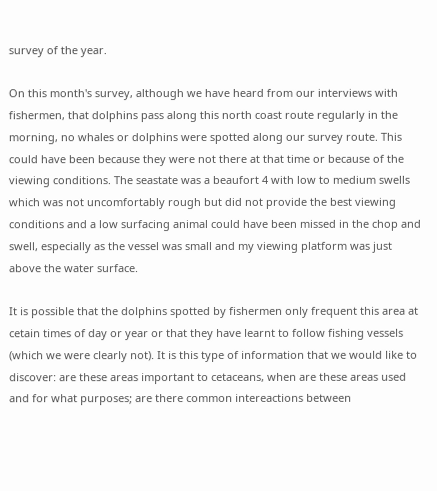survey of the year.

On this month's survey, although we have heard from our interviews with fishermen, that dolphins pass along this north coast route regularly in the morning, no whales or dolphins were spotted along our survey route. This could have been because they were not there at that time or because of the viewing conditions. The seastate was a beaufort 4 with low to medium swells which was not uncomfortably rough but did not provide the best viewing conditions and a low surfacing animal could have been missed in the chop and swell, especially as the vessel was small and my viewing platform was just above the water surface.

It is possible that the dolphins spotted by fishermen only frequent this area at cetain times of day or year or that they have learnt to follow fishing vessels (which we were clearly not). It is this type of information that we would like to discover: are these areas important to cetaceans, when are these areas used and for what purposes; are there common intereactions between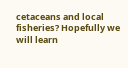cetaceans and local fisheries? Hopefully we will learn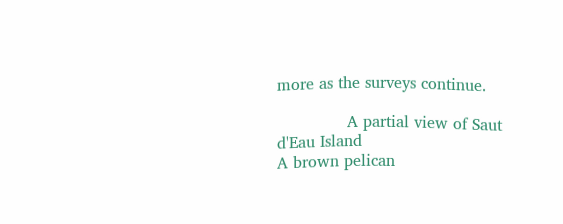more as the surveys continue.

              A partial view of Saut d'Eau Island                                       A brown pelican